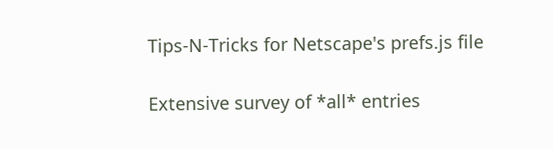Tips-N-Tricks for Netscape's prefs.js file

Extensive survey of *all* entries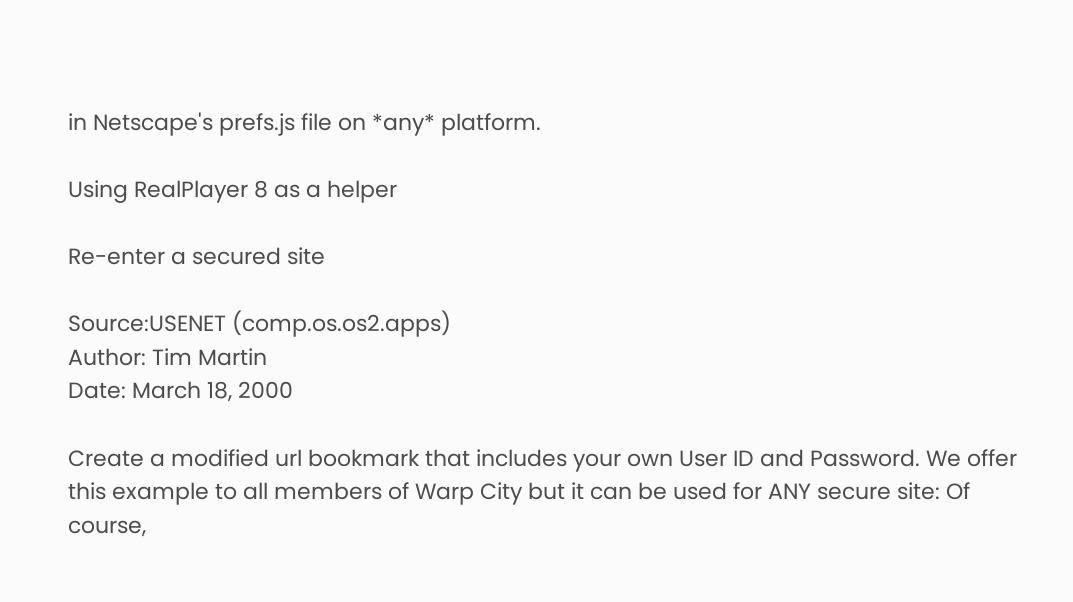in Netscape's prefs.js file on *any* platform.

Using RealPlayer 8 as a helper

Re-enter a secured site

Source:USENET (comp.os.os2.apps)
Author: Tim Martin
Date: March 18, 2000

Create a modified url bookmark that includes your own User ID and Password. We offer this example to all members of Warp City but it can be used for ANY secure site: Of course,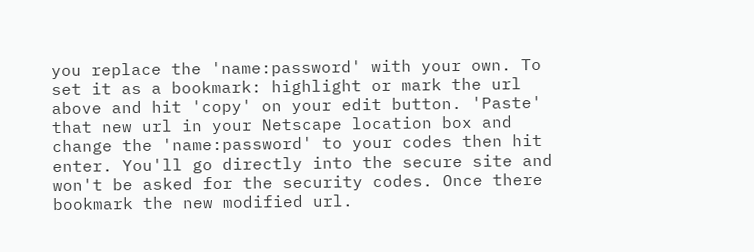you replace the 'name:password' with your own. To set it as a bookmark: highlight or mark the url above and hit 'copy' on your edit button. 'Paste' that new url in your Netscape location box and change the 'name:password' to your codes then hit enter. You'll go directly into the secure site and won't be asked for the security codes. Once there bookmark the new modified url.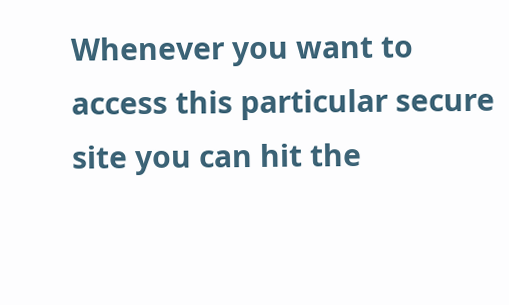Whenever you want to access this particular secure site you can hit the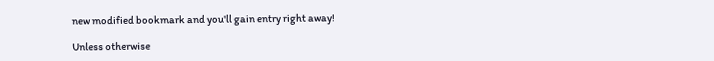new modified bookmark and you'll gain entry right away!

Unless otherwise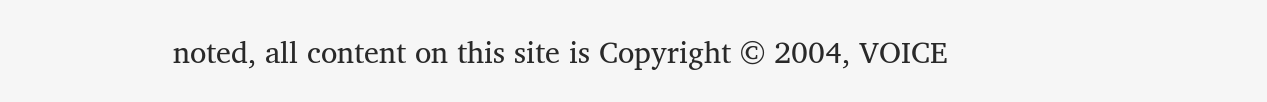noted, all content on this site is Copyright © 2004, VOICE